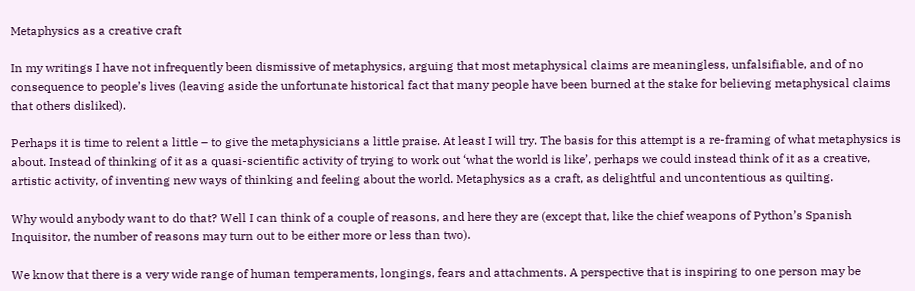Metaphysics as a creative craft

In my writings I have not infrequently been dismissive of metaphysics, arguing that most metaphysical claims are meaningless, unfalsifiable, and of no consequence to people’s lives (leaving aside the unfortunate historical fact that many people have been burned at the stake for believing metaphysical claims that others disliked).

Perhaps it is time to relent a little – to give the metaphysicians a little praise. At least I will try. The basis for this attempt is a re-framing of what metaphysics is about. Instead of thinking of it as a quasi-scientific activity of trying to work out ‘what the world is like’, perhaps we could instead think of it as a creative, artistic activity, of inventing new ways of thinking and feeling about the world. Metaphysics as a craft, as delightful and uncontentious as quilting.

Why would anybody want to do that? Well I can think of a couple of reasons, and here they are (except that, like the chief weapons of Python’s Spanish Inquisitor, the number of reasons may turn out to be either more or less than two).

We know that there is a very wide range of human temperaments, longings, fears and attachments. A perspective that is inspiring to one person may be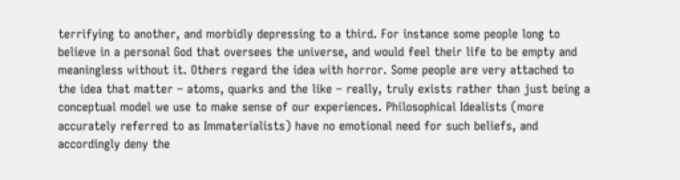terrifying to another, and morbidly depressing to a third. For instance some people long to believe in a personal God that oversees the universe, and would feel their life to be empty and meaningless without it. Others regard the idea with horror. Some people are very attached to the idea that matter – atoms, quarks and the like – really, truly exists rather than just being a conceptual model we use to make sense of our experiences. Philosophical Idealists (more accurately referred to as Immaterialists) have no emotional need for such beliefs, and accordingly deny the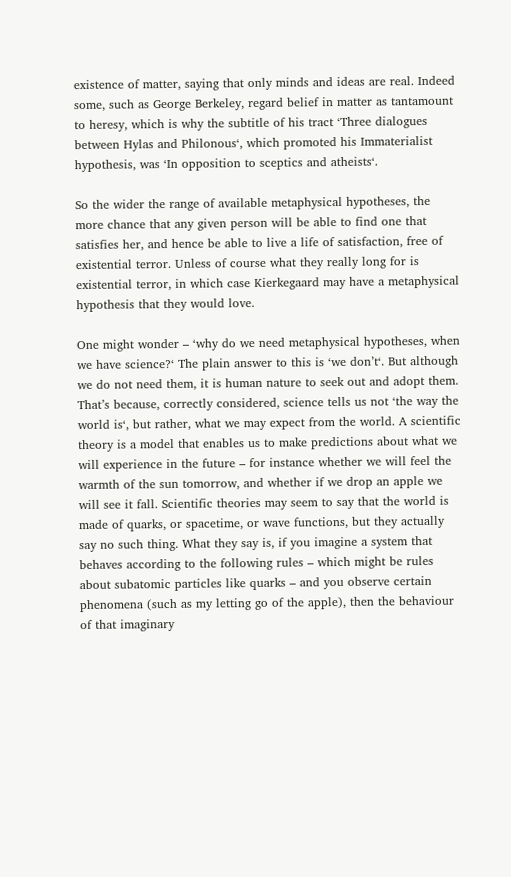existence of matter, saying that only minds and ideas are real. Indeed some, such as George Berkeley, regard belief in matter as tantamount to heresy, which is why the subtitle of his tract ‘Three dialogues between Hylas and Philonous‘, which promoted his Immaterialist hypothesis, was ‘In opposition to sceptics and atheists‘.

So the wider the range of available metaphysical hypotheses, the more chance that any given person will be able to find one that satisfies her, and hence be able to live a life of satisfaction, free of existential terror. Unless of course what they really long for is existential terror, in which case Kierkegaard may have a metaphysical hypothesis that they would love.

One might wonder – ‘why do we need metaphysical hypotheses, when we have science?‘ The plain answer to this is ‘we don’t‘. But although we do not need them, it is human nature to seek out and adopt them. That’s because, correctly considered, science tells us not ‘the way the world is‘, but rather, what we may expect from the world. A scientific theory is a model that enables us to make predictions about what we will experience in the future – for instance whether we will feel the warmth of the sun tomorrow, and whether if we drop an apple we will see it fall. Scientific theories may seem to say that the world is made of quarks, or spacetime, or wave functions, but they actually say no such thing. What they say is, if you imagine a system that behaves according to the following rules – which might be rules about subatomic particles like quarks – and you observe certain phenomena (such as my letting go of the apple), then the behaviour of that imaginary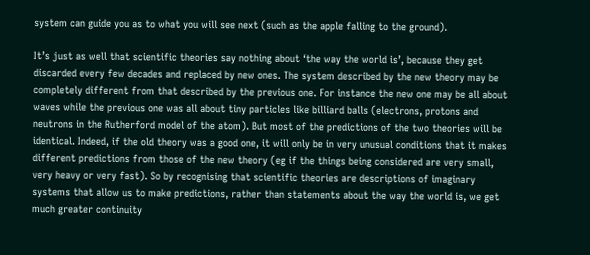system can guide you as to what you will see next (such as the apple falling to the ground).

It’s just as well that scientific theories say nothing about ‘the way the world is’, because they get discarded every few decades and replaced by new ones. The system described by the new theory may be completely different from that described by the previous one. For instance the new one may be all about waves while the previous one was all about tiny particles like billiard balls (electrons, protons and neutrons in the Rutherford model of the atom). But most of the predictions of the two theories will be identical. Indeed, if the old theory was a good one, it will only be in very unusual conditions that it makes different predictions from those of the new theory (eg if the things being considered are very small, very heavy or very fast). So by recognising that scientific theories are descriptions of imaginary systems that allow us to make predictions, rather than statements about the way the world is, we get much greater continuity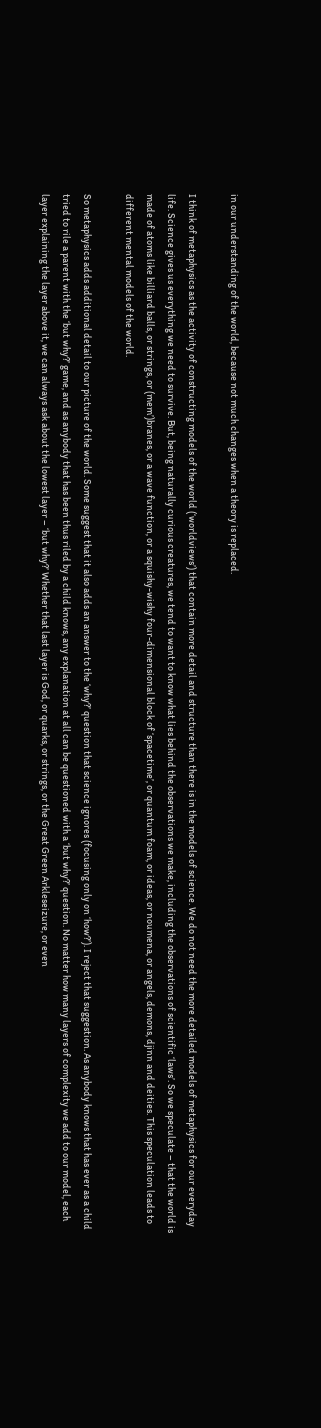in our understanding of the world, because not much changes when a theory is replaced.

I think of metaphysics as the activity of constructing models of the world (‘worldviews’) that contain more detail and structure than there is in the models of science. We do not need the more detailed models of metaphysics for our everyday life. Science gives us everything we need to survive. But, being naturally curious creatures, we tend to want to know what lies behind the observations we make, including the observations of scientific ‘laws’. So we speculate – that the world is made of atoms like billiard balls, or strings, or (mem’)branes, or a wave function, or a squishy-wishy four-dimensional block of ‘spacetime’, or quantum foam, or ideas, or noumena, or angels, demons, djinn and deities. This speculation leads to different mental models of the world.

So metaphysics adds additional detail to our picture of the world. Some suggest that it also adds an answer to the ‘why?’ question that science ignores (focusing only on ‘how?’). I reject that suggestion. As anybody knows that has ever as a child tried to rile a parent with the ‘but why?’ game, and as anybody that has been thus riled by a child knows, any explanation at all can be questioned with a ‘but why?’ question. No matter how many layers of complexity we add to our model, each layer explaining the layer above it, we can always ask about the lowest layer – ‘but why?’ Whether that last layer is God, or quarks, or strings, or the Great Green Arkleseizure, or even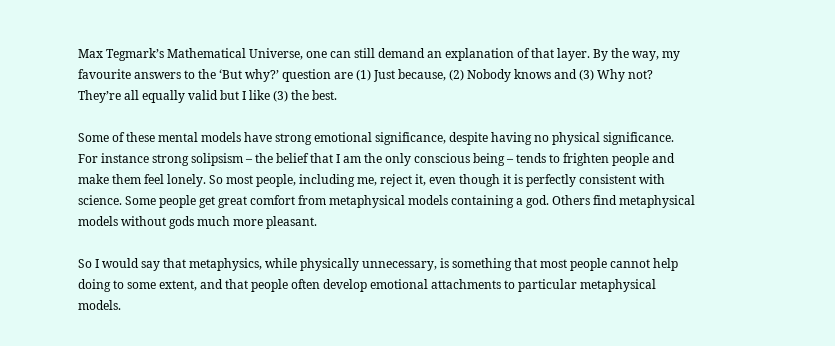Max Tegmark’s Mathematical Universe, one can still demand an explanation of that layer. By the way, my favourite answers to the ‘But why?’ question are (1) Just because, (2) Nobody knows and (3) Why not? They’re all equally valid but I like (3) the best.

Some of these mental models have strong emotional significance, despite having no physical significance. For instance strong solipsism – the belief that I am the only conscious being – tends to frighten people and make them feel lonely. So most people, including me, reject it, even though it is perfectly consistent with science. Some people get great comfort from metaphysical models containing a god. Others find metaphysical models without gods much more pleasant.

So I would say that metaphysics, while physically unnecessary, is something that most people cannot help doing to some extent, and that people often develop emotional attachments to particular metaphysical models.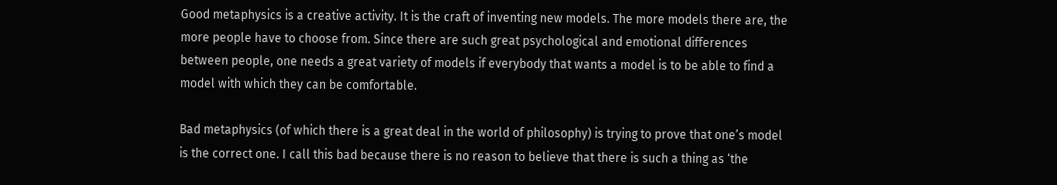Good metaphysics is a creative activity. It is the craft of inventing new models. The more models there are, the more people have to choose from. Since there are such great psychological and emotional differences between people, one needs a great variety of models if everybody that wants a model is to be able to find a model with which they can be comfortable.

Bad metaphysics (of which there is a great deal in the world of philosophy) is trying to prove that one’s model is the correct one. I call this bad because there is no reason to believe that there is such a thing as ‘the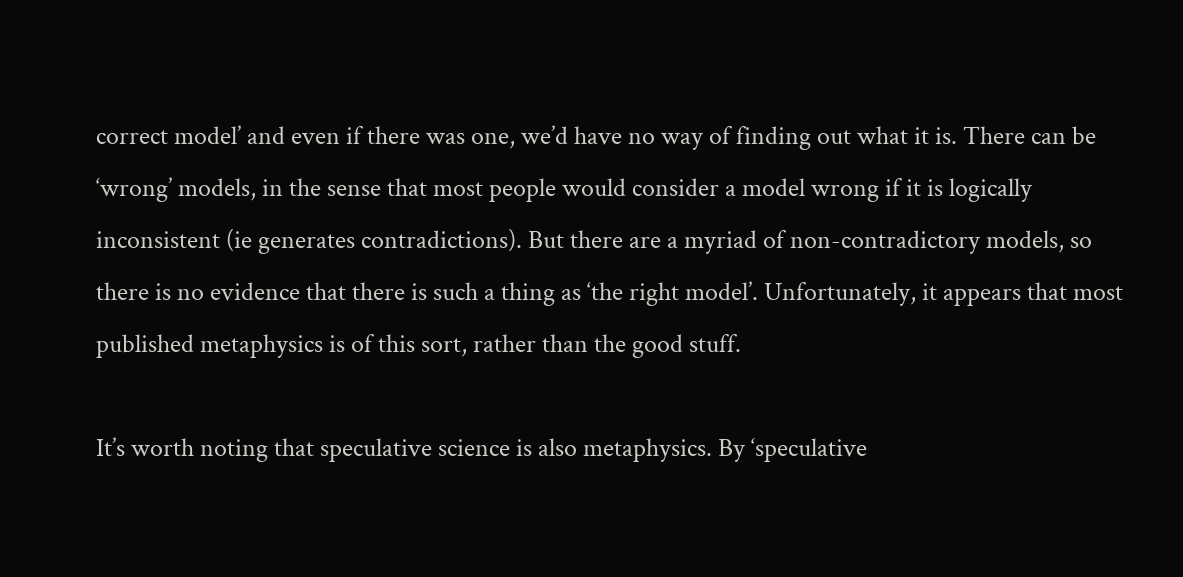correct model’ and even if there was one, we’d have no way of finding out what it is. There can be ‘wrong’ models, in the sense that most people would consider a model wrong if it is logically inconsistent (ie generates contradictions). But there are a myriad of non-contradictory models, so there is no evidence that there is such a thing as ‘the right model’. Unfortunately, it appears that most published metaphysics is of this sort, rather than the good stuff.

It’s worth noting that speculative science is also metaphysics. By ‘speculative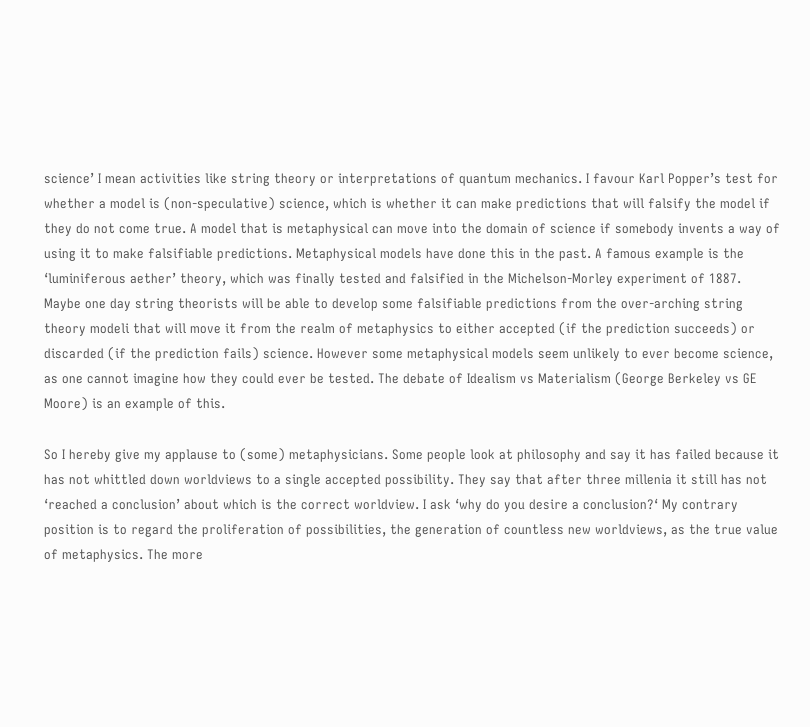science’ I mean activities like string theory or interpretations of quantum mechanics. I favour Karl Popper’s test for whether a model is (non-speculative) science, which is whether it can make predictions that will falsify the model if they do not come true. A model that is metaphysical can move into the domain of science if somebody invents a way of using it to make falsifiable predictions. Metaphysical models have done this in the past. A famous example is the ‘luminiferous aether’ theory, which was finally tested and falsified in the Michelson-Morley experiment of 1887. Maybe one day string theorists will be able to develop some falsifiable predictions from the over-arching string theory modeli that will move it from the realm of metaphysics to either accepted (if the prediction succeeds) or discarded (if the prediction fails) science. However some metaphysical models seem unlikely to ever become science, as one cannot imagine how they could ever be tested. The debate of Idealism vs Materialism (George Berkeley vs GE Moore) is an example of this.

So I hereby give my applause to (some) metaphysicians. Some people look at philosophy and say it has failed because it has not whittled down worldviews to a single accepted possibility. They say that after three millenia it still has not ‘reached a conclusion’ about which is the correct worldview. I ask ‘why do you desire a conclusion?‘ My contrary position is to regard the proliferation of possibilities, the generation of countless new worldviews, as the true value of metaphysics. The more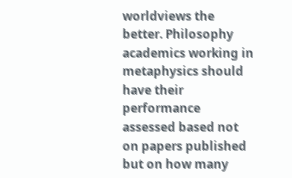worldviews the better. Philosophy academics working in metaphysics should have their performance assessed based not on papers published but on how many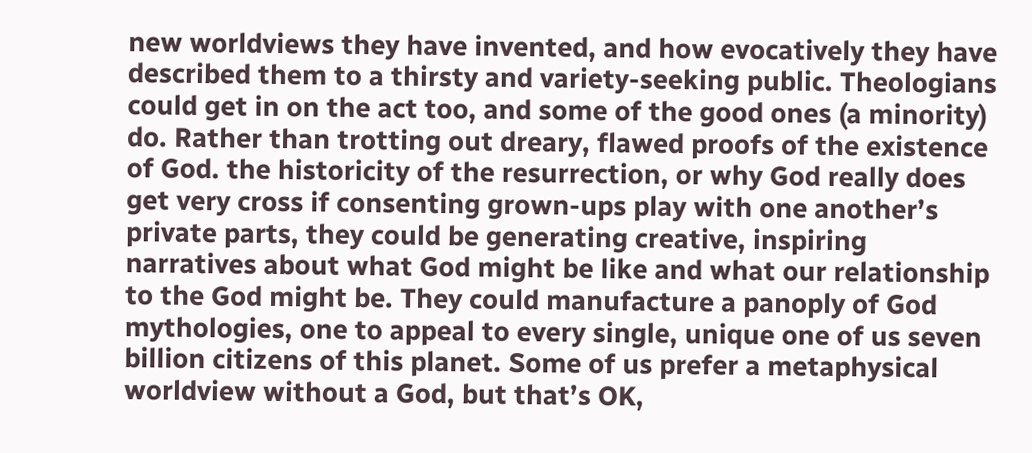new worldviews they have invented, and how evocatively they have described them to a thirsty and variety-seeking public. Theologians could get in on the act too, and some of the good ones (a minority) do. Rather than trotting out dreary, flawed proofs of the existence of God. the historicity of the resurrection, or why God really does get very cross if consenting grown-ups play with one another’s private parts, they could be generating creative, inspiring narratives about what God might be like and what our relationship to the God might be. They could manufacture a panoply of God mythologies, one to appeal to every single, unique one of us seven billion citizens of this planet. Some of us prefer a metaphysical worldview without a God, but that’s OK,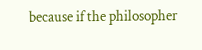because if the philosopher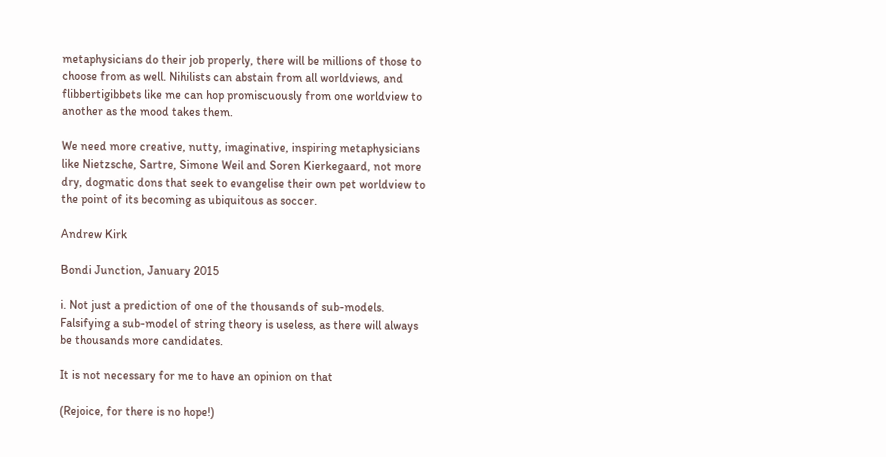metaphysicians do their job properly, there will be millions of those to choose from as well. Nihilists can abstain from all worldviews, and flibbertigibbets like me can hop promiscuously from one worldview to another as the mood takes them.

We need more creative, nutty, imaginative, inspiring metaphysicians like Nietzsche, Sartre, Simone Weil and Soren Kierkegaard, not more dry, dogmatic dons that seek to evangelise their own pet worldview to the point of its becoming as ubiquitous as soccer.

Andrew Kirk

Bondi Junction, January 2015

i. Not just a prediction of one of the thousands of sub-models. Falsifying a sub-model of string theory is useless, as there will always be thousands more candidates.

It is not necessary for me to have an opinion on that

(Rejoice, for there is no hope!)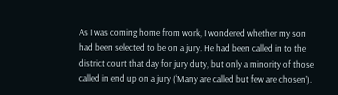As I was coming home from work, I wondered whether my son had been selected to be on a jury. He had been called in to the district court that day for jury duty, but only a minority of those called in end up on a jury (‘Many are called but few are chosen’).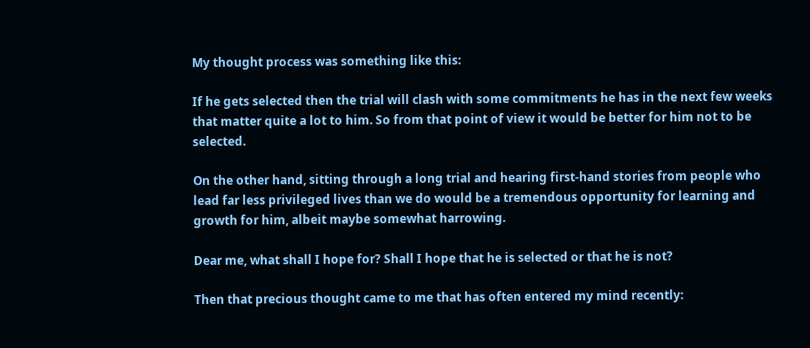My thought process was something like this:

If he gets selected then the trial will clash with some commitments he has in the next few weeks that matter quite a lot to him. So from that point of view it would be better for him not to be selected.

On the other hand, sitting through a long trial and hearing first-hand stories from people who lead far less privileged lives than we do would be a tremendous opportunity for learning and growth for him, albeit maybe somewhat harrowing.

Dear me, what shall I hope for? Shall I hope that he is selected or that he is not?

Then that precious thought came to me that has often entered my mind recently: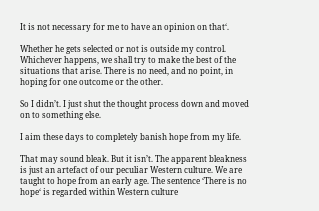It is not necessary for me to have an opinion on that‘.

Whether he gets selected or not is outside my control. Whichever happens, we shall try to make the best of the situations that arise. There is no need, and no point, in hoping for one outcome or the other.

So I didn’t. I just shut the thought process down and moved on to something else.

I aim these days to completely banish hope from my life.

That may sound bleak. But it isn’t. The apparent bleakness is just an artefact of our peculiar Western culture. We are taught to hope from an early age. The sentence ‘There is no hope‘ is regarded within Western culture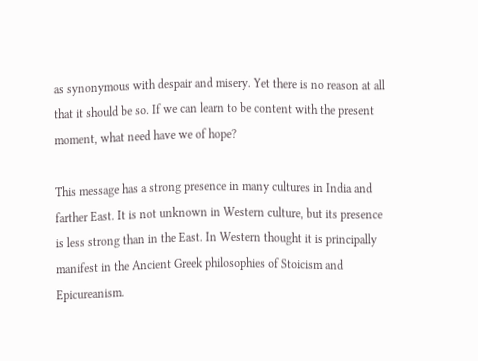as synonymous with despair and misery. Yet there is no reason at all that it should be so. If we can learn to be content with the present moment, what need have we of hope?

This message has a strong presence in many cultures in India and farther East. It is not unknown in Western culture, but its presence is less strong than in the East. In Western thought it is principally manifest in the Ancient Greek philosophies of Stoicism and Epicureanism.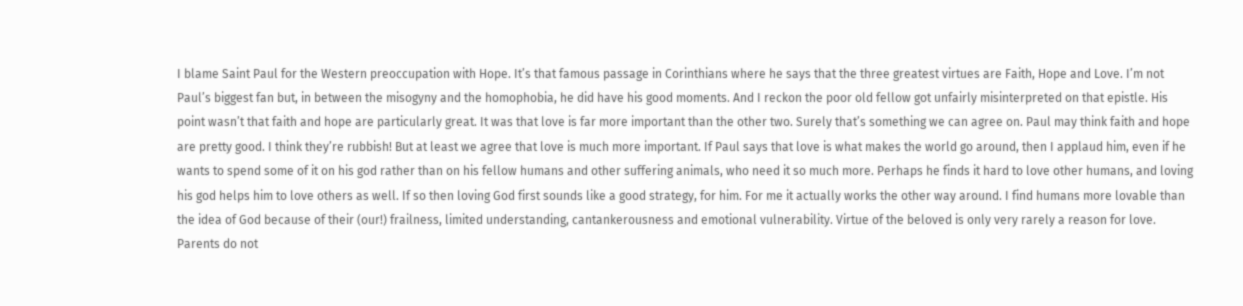I blame Saint Paul for the Western preoccupation with Hope. It’s that famous passage in Corinthians where he says that the three greatest virtues are Faith, Hope and Love. I’m not Paul’s biggest fan but, in between the misogyny and the homophobia, he did have his good moments. And I reckon the poor old fellow got unfairly misinterpreted on that epistle. His point wasn’t that faith and hope are particularly great. It was that love is far more important than the other two. Surely that’s something we can agree on. Paul may think faith and hope are pretty good. I think they’re rubbish! But at least we agree that love is much more important. If Paul says that love is what makes the world go around, then I applaud him, even if he wants to spend some of it on his god rather than on his fellow humans and other suffering animals, who need it so much more. Perhaps he finds it hard to love other humans, and loving his god helps him to love others as well. If so then loving God first sounds like a good strategy, for him. For me it actually works the other way around. I find humans more lovable than the idea of God because of their (our!) frailness, limited understanding, cantankerousness and emotional vulnerability. Virtue of the beloved is only very rarely a reason for love. Parents do not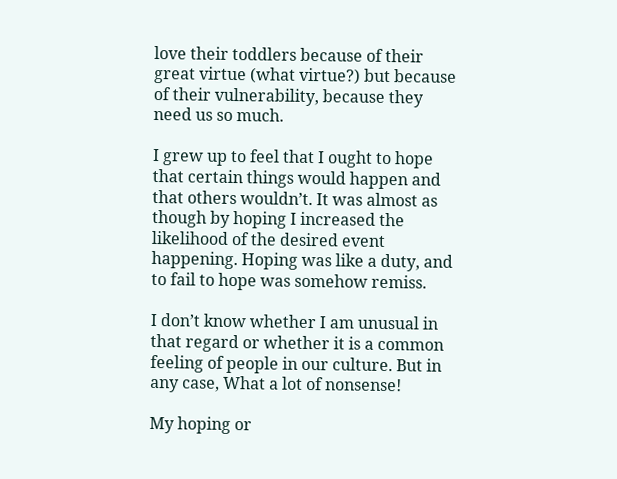love their toddlers because of their great virtue (what virtue?) but because of their vulnerability, because they need us so much.

I grew up to feel that I ought to hope that certain things would happen and that others wouldn’t. It was almost as though by hoping I increased the likelihood of the desired event happening. Hoping was like a duty, and to fail to hope was somehow remiss.

I don’t know whether I am unusual in that regard or whether it is a common feeling of people in our culture. But in any case, What a lot of nonsense!

My hoping or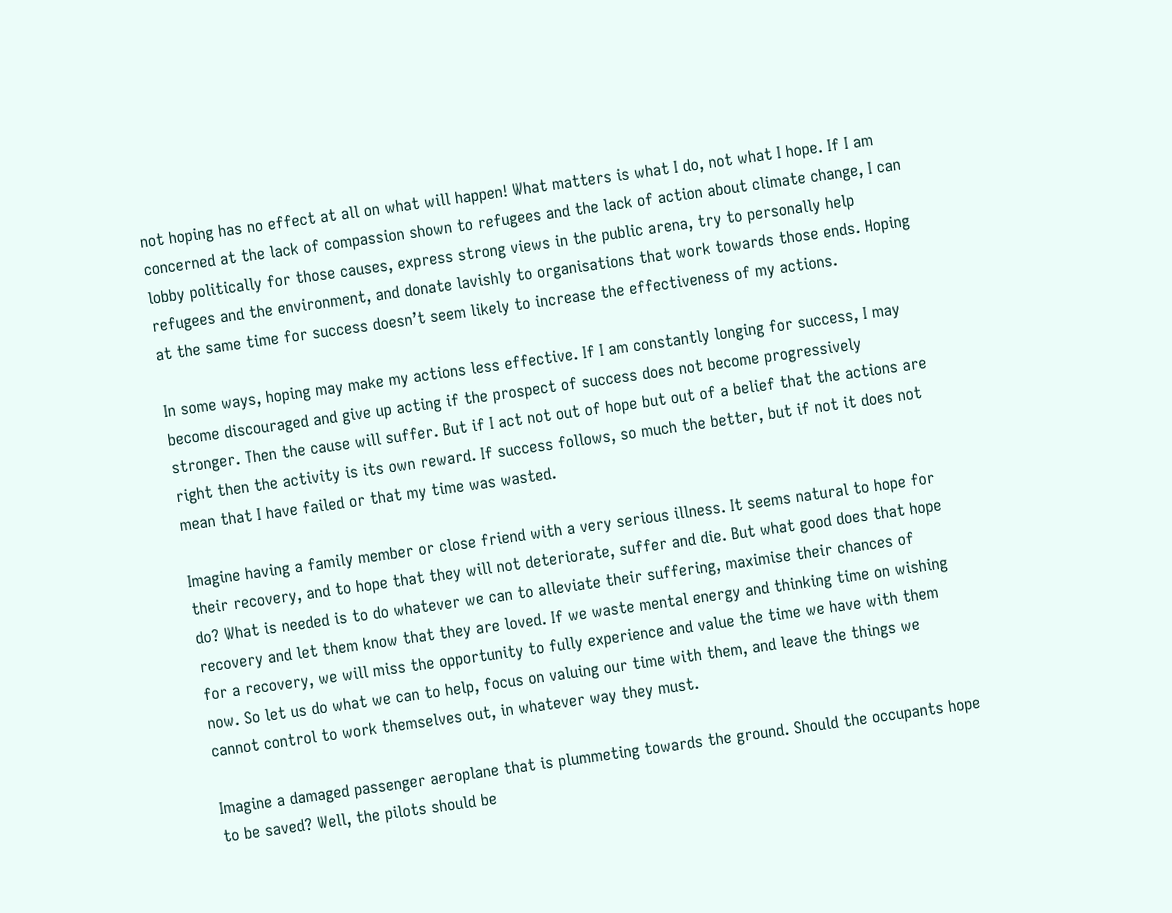not hoping has no effect at all on what will happen! What matters is what I do, not what I hope. If I am concerned at the lack of compassion shown to refugees and the lack of action about climate change, I can lobby politically for those causes, express strong views in the public arena, try to personally help refugees and the environment, and donate lavishly to organisations that work towards those ends. Hoping at the same time for success doesn’t seem likely to increase the effectiveness of my actions.

In some ways, hoping may make my actions less effective. If I am constantly longing for success, I may become discouraged and give up acting if the prospect of success does not become progressively stronger. Then the cause will suffer. But if I act not out of hope but out of a belief that the actions are right then the activity is its own reward. If success follows, so much the better, but if not it does not mean that I have failed or that my time was wasted.

Imagine having a family member or close friend with a very serious illness. It seems natural to hope for their recovery, and to hope that they will not deteriorate, suffer and die. But what good does that hope do? What is needed is to do whatever we can to alleviate their suffering, maximise their chances of recovery and let them know that they are loved. If we waste mental energy and thinking time on wishing for a recovery, we will miss the opportunity to fully experience and value the time we have with them now. So let us do what we can to help, focus on valuing our time with them, and leave the things we cannot control to work themselves out, in whatever way they must.

Imagine a damaged passenger aeroplane that is plummeting towards the ground. Should the occupants hope to be saved? Well, the pilots should be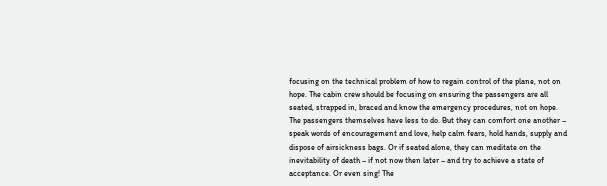focusing on the technical problem of how to regain control of the plane, not on hope. The cabin crew should be focusing on ensuring the passengers are all seated, strapped in, braced and know the emergency procedures, not on hope. The passengers themselves have less to do. But they can comfort one another – speak words of encouragement and love, help calm fears, hold hands, supply and dispose of airsickness bags. Or if seated alone, they can meditate on the inevitability of death – if not now then later – and try to achieve a state of acceptance. Or even sing! The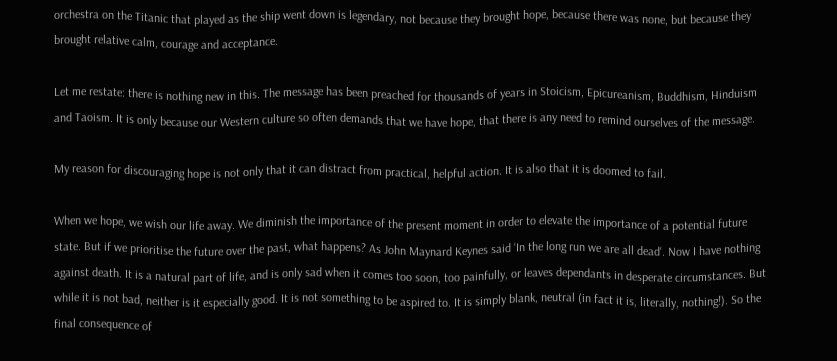orchestra on the Titanic that played as the ship went down is legendary, not because they brought hope, because there was none, but because they brought relative calm, courage and acceptance.

Let me restate: there is nothing new in this. The message has been preached for thousands of years in Stoicism, Epicureanism, Buddhism, Hinduism and Taoism. It is only because our Western culture so often demands that we have hope, that there is any need to remind ourselves of the message.

My reason for discouraging hope is not only that it can distract from practical, helpful action. It is also that it is doomed to fail.

When we hope, we wish our life away. We diminish the importance of the present moment in order to elevate the importance of a potential future state. But if we prioritise the future over the past, what happens? As John Maynard Keynes said ‘In the long run we are all dead‘. Now I have nothing against death. It is a natural part of life, and is only sad when it comes too soon, too painfully, or leaves dependants in desperate circumstances. But while it is not bad, neither is it especially good. It is not something to be aspired to. It is simply blank, neutral (in fact it is, literally, nothing!). So the final consequence of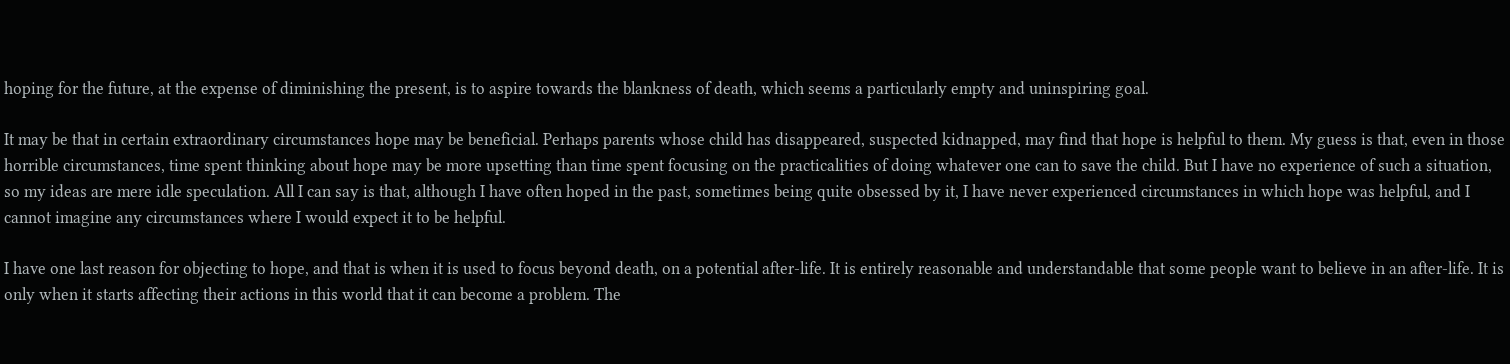hoping for the future, at the expense of diminishing the present, is to aspire towards the blankness of death, which seems a particularly empty and uninspiring goal.

It may be that in certain extraordinary circumstances hope may be beneficial. Perhaps parents whose child has disappeared, suspected kidnapped, may find that hope is helpful to them. My guess is that, even in those horrible circumstances, time spent thinking about hope may be more upsetting than time spent focusing on the practicalities of doing whatever one can to save the child. But I have no experience of such a situation, so my ideas are mere idle speculation. All I can say is that, although I have often hoped in the past, sometimes being quite obsessed by it, I have never experienced circumstances in which hope was helpful, and I cannot imagine any circumstances where I would expect it to be helpful.

I have one last reason for objecting to hope, and that is when it is used to focus beyond death, on a potential after-life. It is entirely reasonable and understandable that some people want to believe in an after-life. It is only when it starts affecting their actions in this world that it can become a problem. The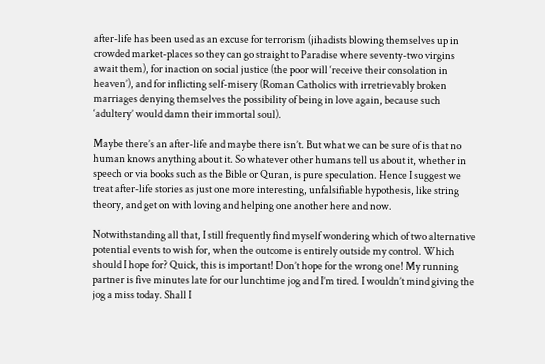after-life has been used as an excuse for terrorism (jihadists blowing themselves up in crowded market-places so they can go straight to Paradise where seventy-two virgins await them), for inaction on social justice (the poor will ‘receive their consolation in heaven’), and for inflicting self-misery (Roman Catholics with irretrievably broken marriages denying themselves the possibility of being in love again, because such ‘adultery’ would damn their immortal soul).

Maybe there’s an after-life and maybe there isn’t. But what we can be sure of is that no human knows anything about it. So whatever other humans tell us about it, whether in speech or via books such as the Bible or Quran, is pure speculation. Hence I suggest we treat after-life stories as just one more interesting, unfalsifiable hypothesis, like string theory, and get on with loving and helping one another here and now.

Notwithstanding all that, I still frequently find myself wondering which of two alternative potential events to wish for, when the outcome is entirely outside my control. Which should I hope for? Quick, this is important! Don’t hope for the wrong one! My running partner is five minutes late for our lunchtime jog and I’m tired. I wouldn’t mind giving the jog a miss today. Shall I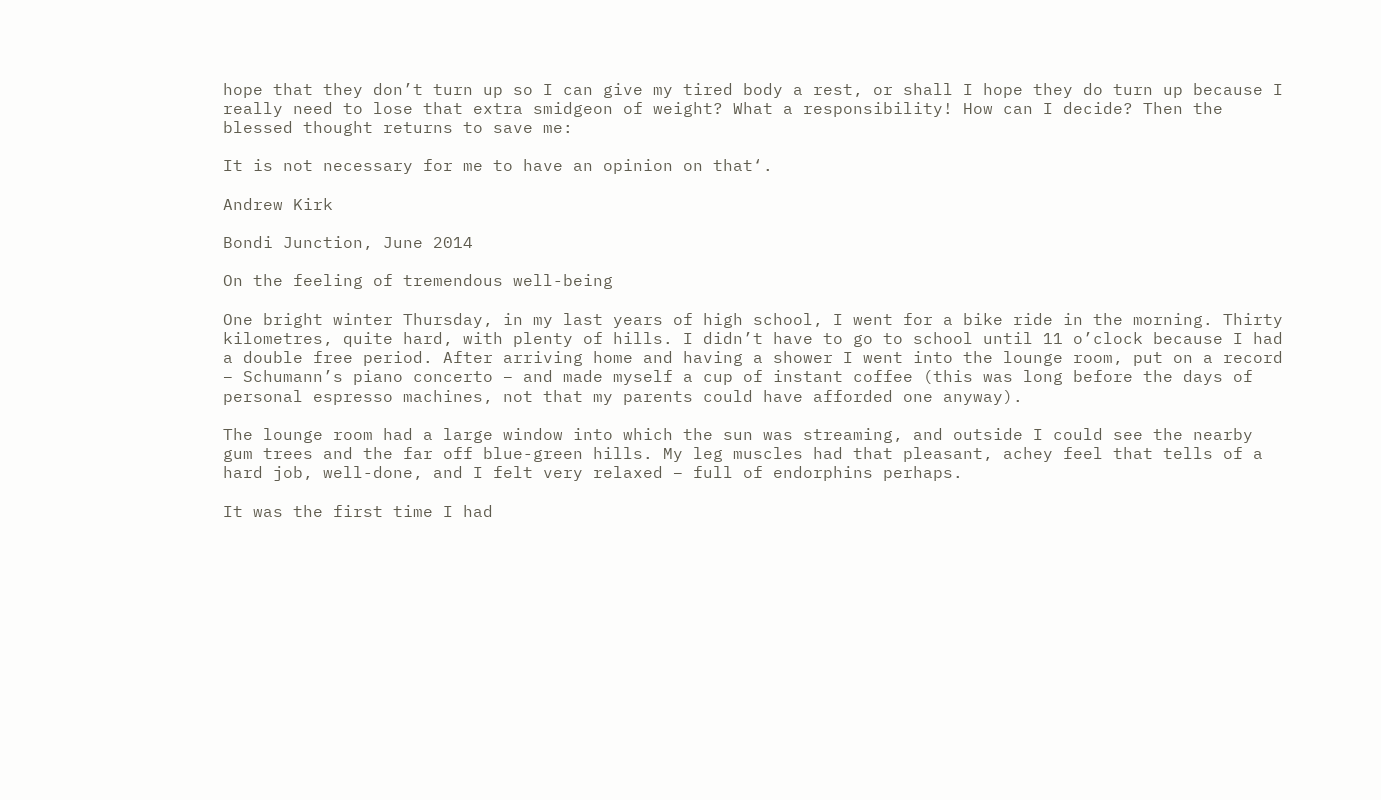hope that they don’t turn up so I can give my tired body a rest, or shall I hope they do turn up because I really need to lose that extra smidgeon of weight? What a responsibility! How can I decide? Then the blessed thought returns to save me:

It is not necessary for me to have an opinion on that‘.

Andrew Kirk

Bondi Junction, June 2014

On the feeling of tremendous well-being

One bright winter Thursday, in my last years of high school, I went for a bike ride in the morning. Thirty kilometres, quite hard, with plenty of hills. I didn’t have to go to school until 11 o’clock because I had a double free period. After arriving home and having a shower I went into the lounge room, put on a record – Schumann’s piano concerto – and made myself a cup of instant coffee (this was long before the days of personal espresso machines, not that my parents could have afforded one anyway).

The lounge room had a large window into which the sun was streaming, and outside I could see the nearby gum trees and the far off blue-green hills. My leg muscles had that pleasant, achey feel that tells of a hard job, well-done, and I felt very relaxed – full of endorphins perhaps.

It was the first time I had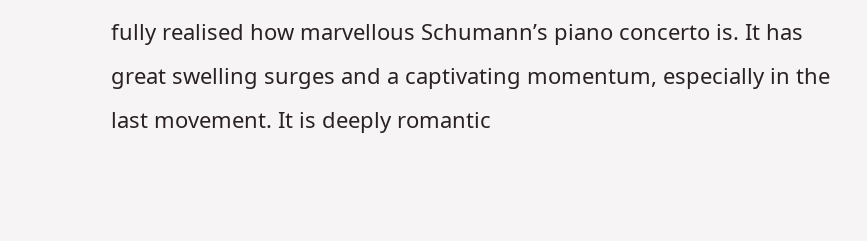fully realised how marvellous Schumann’s piano concerto is. It has great swelling surges and a captivating momentum, especially in the last movement. It is deeply romantic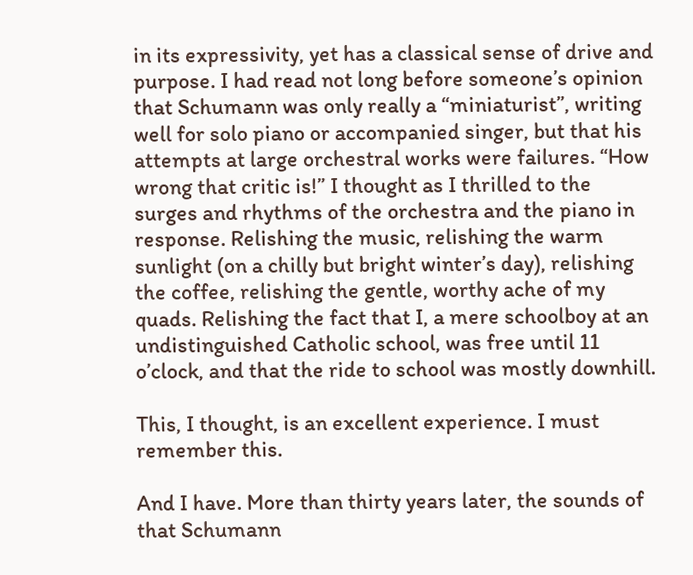in its expressivity, yet has a classical sense of drive and purpose. I had read not long before someone’s opinion that Schumann was only really a “miniaturist”, writing well for solo piano or accompanied singer, but that his attempts at large orchestral works were failures. “How wrong that critic is!” I thought as I thrilled to the surges and rhythms of the orchestra and the piano in response. Relishing the music, relishing the warm sunlight (on a chilly but bright winter’s day), relishing the coffee, relishing the gentle, worthy ache of my quads. Relishing the fact that I, a mere schoolboy at an undistinguished Catholic school, was free until 11 o’clock, and that the ride to school was mostly downhill.

This, I thought, is an excellent experience. I must remember this.

And I have. More than thirty years later, the sounds of that Schumann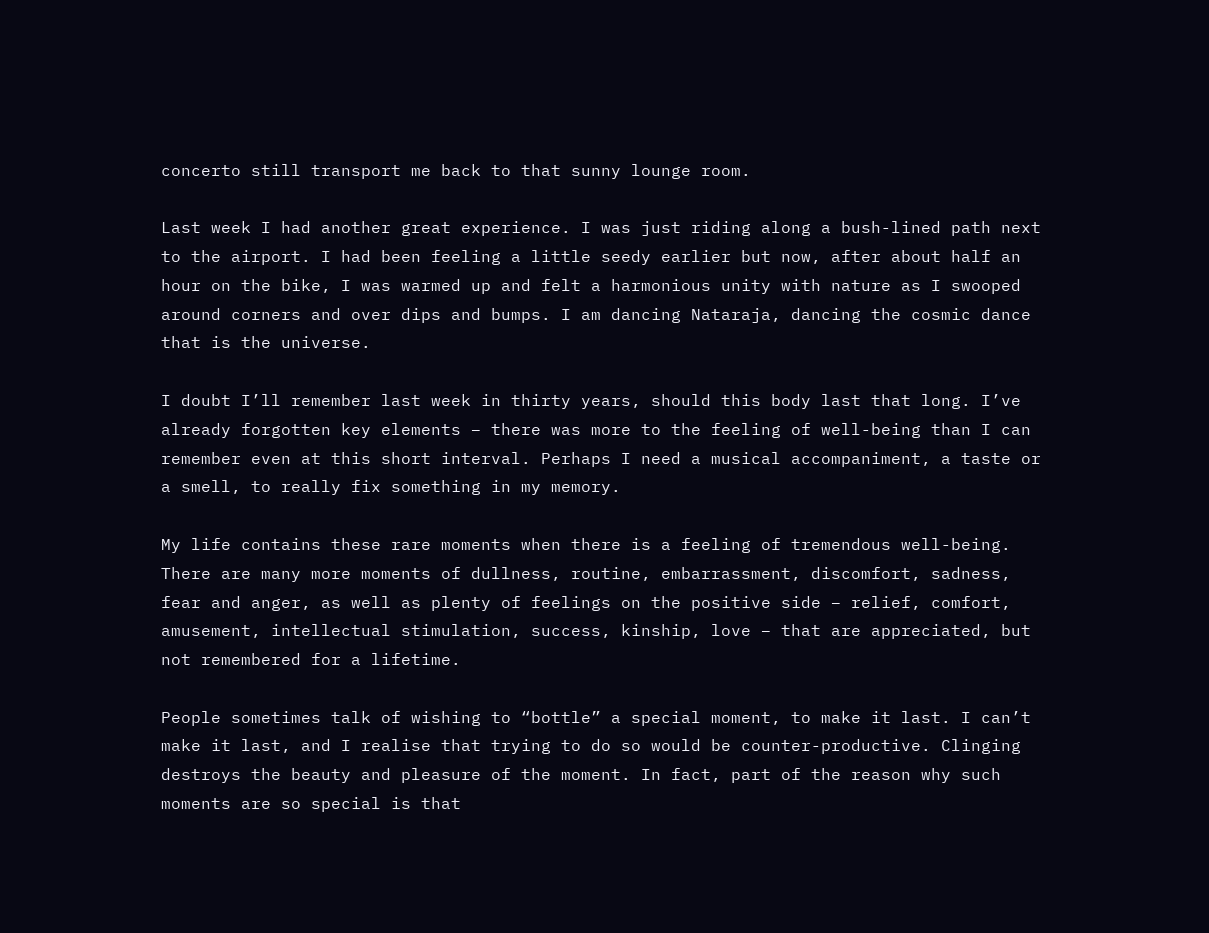concerto still transport me back to that sunny lounge room.

Last week I had another great experience. I was just riding along a bush-lined path next to the airport. I had been feeling a little seedy earlier but now, after about half an hour on the bike, I was warmed up and felt a harmonious unity with nature as I swooped around corners and over dips and bumps. I am dancing Nataraja, dancing the cosmic dance that is the universe.

I doubt I’ll remember last week in thirty years, should this body last that long. I’ve already forgotten key elements – there was more to the feeling of well-being than I can remember even at this short interval. Perhaps I need a musical accompaniment, a taste or a smell, to really fix something in my memory.

My life contains these rare moments when there is a feeling of tremendous well-being. There are many more moments of dullness, routine, embarrassment, discomfort, sadness, fear and anger, as well as plenty of feelings on the positive side – relief, comfort, amusement, intellectual stimulation, success, kinship, love – that are appreciated, but not remembered for a lifetime.

People sometimes talk of wishing to “bottle” a special moment, to make it last. I can’t make it last, and I realise that trying to do so would be counter-productive. Clinging destroys the beauty and pleasure of the moment. In fact, part of the reason why such moments are so special is that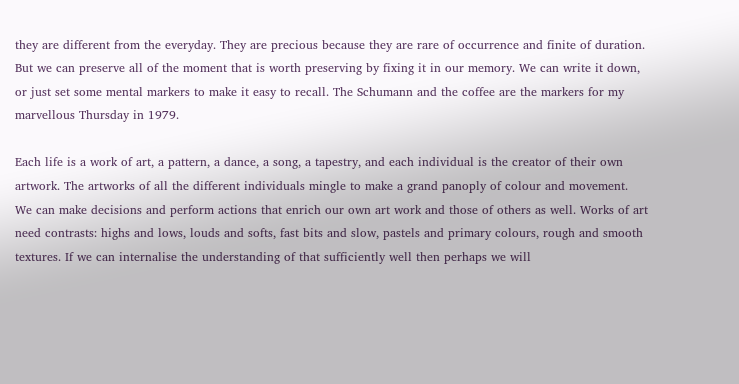they are different from the everyday. They are precious because they are rare of occurrence and finite of duration. But we can preserve all of the moment that is worth preserving by fixing it in our memory. We can write it down, or just set some mental markers to make it easy to recall. The Schumann and the coffee are the markers for my marvellous Thursday in 1979.

Each life is a work of art, a pattern, a dance, a song, a tapestry, and each individual is the creator of their own artwork. The artworks of all the different individuals mingle to make a grand panoply of colour and movement. We can make decisions and perform actions that enrich our own art work and those of others as well. Works of art need contrasts: highs and lows, louds and softs, fast bits and slow, pastels and primary colours, rough and smooth textures. If we can internalise the understanding of that sufficiently well then perhaps we will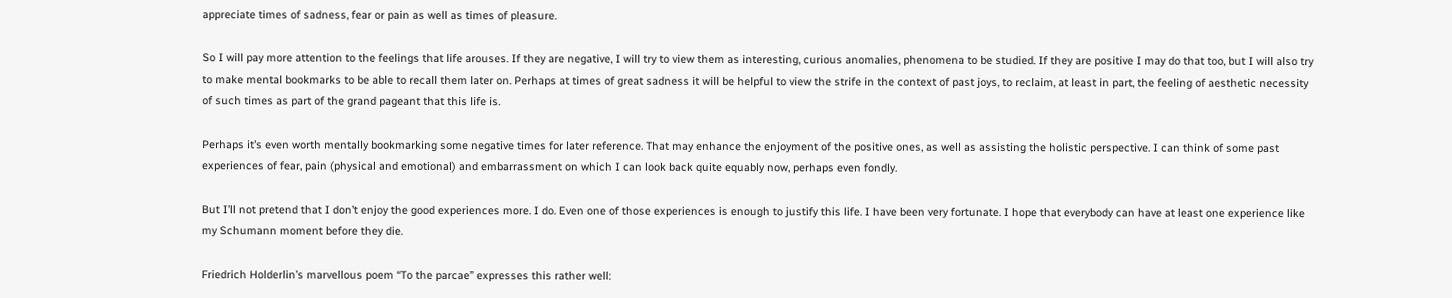appreciate times of sadness, fear or pain as well as times of pleasure.

So I will pay more attention to the feelings that life arouses. If they are negative, I will try to view them as interesting, curious anomalies, phenomena to be studied. If they are positive I may do that too, but I will also try to make mental bookmarks to be able to recall them later on. Perhaps at times of great sadness it will be helpful to view the strife in the context of past joys, to reclaim, at least in part, the feeling of aesthetic necessity of such times as part of the grand pageant that this life is.

Perhaps it’s even worth mentally bookmarking some negative times for later reference. That may enhance the enjoyment of the positive ones, as well as assisting the holistic perspective. I can think of some past experiences of fear, pain (physical and emotional) and embarrassment on which I can look back quite equably now, perhaps even fondly.

But I’ll not pretend that I don’t enjoy the good experiences more. I do. Even one of those experiences is enough to justify this life. I have been very fortunate. I hope that everybody can have at least one experience like my Schumann moment before they die.

Friedrich Holderlin’s marvellous poem “To the parcae” expresses this rather well: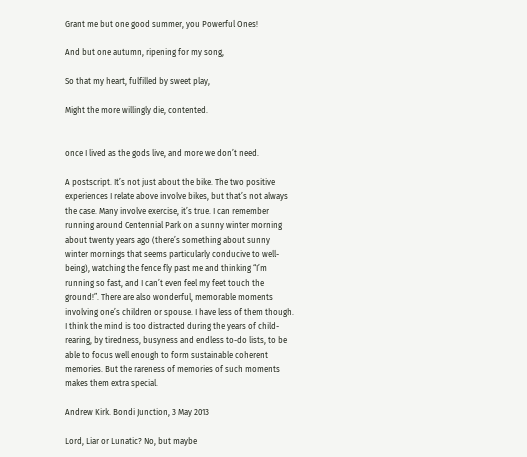Grant me but one good summer, you Powerful Ones!

And but one autumn, ripening for my song,

So that my heart, fulfilled by sweet play,

Might the more willingly die, contented.


once I lived as the gods live, and more we don’t need.

A postscript. It’s not just about the bike. The two positive experiences I relate above involve bikes, but that’s not always the case. Many involve exercise, it’s true. I can remember running around Centennial Park on a sunny winter morning about twenty years ago (there’s something about sunny winter mornings that seems particularly conducive to well-being), watching the fence fly past me and thinking “I’m running so fast, and I can’t even feel my feet touch the ground!”. There are also wonderful, memorable moments involving one’s children or spouse. I have less of them though. I think the mind is too distracted during the years of child-rearing, by tiredness, busyness and endless to-do lists, to be able to focus well enough to form sustainable coherent memories. But the rareness of memories of such moments makes them extra special.

Andrew Kirk. Bondi Junction, 3 May 2013

Lord, Liar or Lunatic? No, but maybe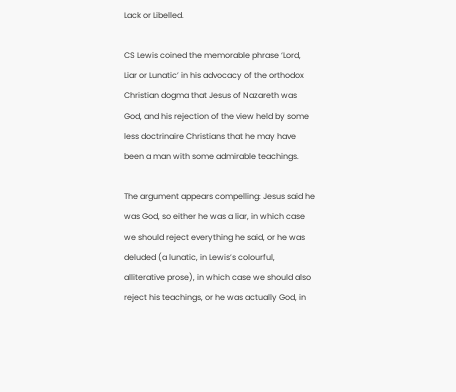Lack or Libelled.

CS Lewis coined the memorable phrase ‘Lord, Liar or Lunatic’ in his advocacy of the orthodox Christian dogma that Jesus of Nazareth was God, and his rejection of the view held by some less doctrinaire Christians that he may have been a man with some admirable teachings.

The argument appears compelling: Jesus said he was God, so either he was a liar, in which case we should reject everything he said, or he was deluded (a lunatic, in Lewis’s colourful, alliterative prose), in which case we should also reject his teachings, or he was actually God, in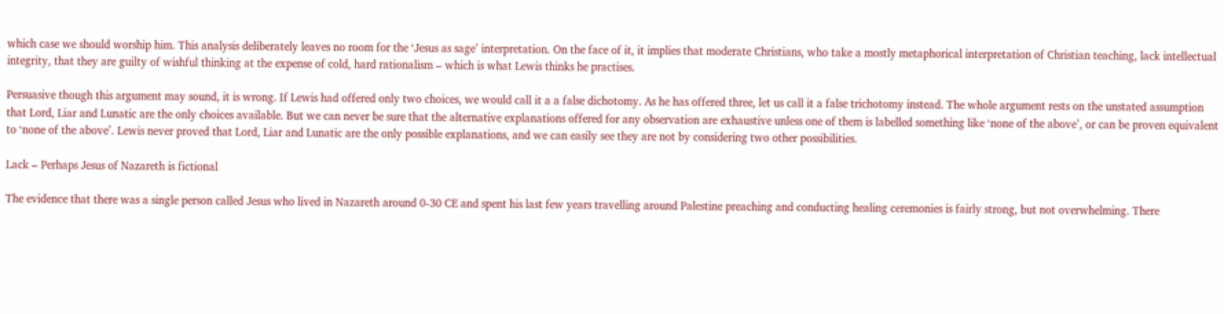which case we should worship him. This analysis deliberately leaves no room for the ‘Jesus as sage’ interpretation. On the face of it, it implies that moderate Christians, who take a mostly metaphorical interpretation of Christian teaching, lack intellectual integrity, that they are guilty of wishful thinking at the expense of cold, hard rationalism – which is what Lewis thinks he practises.

Persuasive though this argument may sound, it is wrong. If Lewis had offered only two choices, we would call it a a false dichotomy. As he has offered three, let us call it a false trichotomy instead. The whole argument rests on the unstated assumption that Lord, Liar and Lunatic are the only choices available. But we can never be sure that the alternative explanations offered for any observation are exhaustive unless one of them is labelled something like ‘none of the above’, or can be proven equivalent to ‘none of the above’. Lewis never proved that Lord, Liar and Lunatic are the only possible explanations, and we can easily see they are not by considering two other possibilities.

Lack – Perhaps Jesus of Nazareth is fictional

The evidence that there was a single person called Jesus who lived in Nazareth around 0-30 CE and spent his last few years travelling around Palestine preaching and conducting healing ceremonies is fairly strong, but not overwhelming. There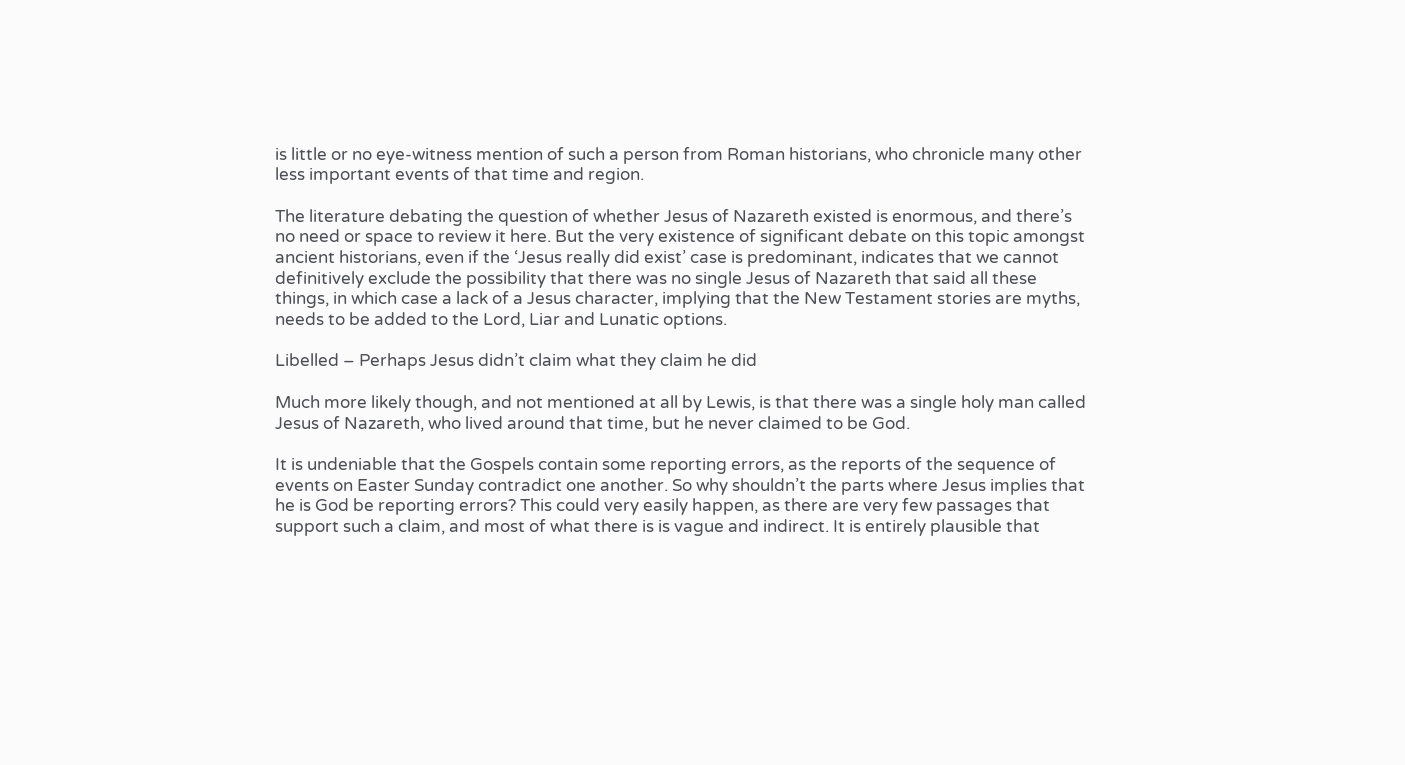is little or no eye-witness mention of such a person from Roman historians, who chronicle many other less important events of that time and region.

The literature debating the question of whether Jesus of Nazareth existed is enormous, and there’s no need or space to review it here. But the very existence of significant debate on this topic amongst ancient historians, even if the ‘Jesus really did exist’ case is predominant, indicates that we cannot definitively exclude the possibility that there was no single Jesus of Nazareth that said all these things, in which case a lack of a Jesus character, implying that the New Testament stories are myths, needs to be added to the Lord, Liar and Lunatic options.

Libelled – Perhaps Jesus didn’t claim what they claim he did

Much more likely though, and not mentioned at all by Lewis, is that there was a single holy man called Jesus of Nazareth, who lived around that time, but he never claimed to be God.

It is undeniable that the Gospels contain some reporting errors, as the reports of the sequence of events on Easter Sunday contradict one another. So why shouldn’t the parts where Jesus implies that he is God be reporting errors? This could very easily happen, as there are very few passages that support such a claim, and most of what there is is vague and indirect. It is entirely plausible that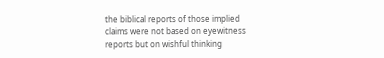the biblical reports of those implied claims were not based on eyewitness reports but on wishful thinking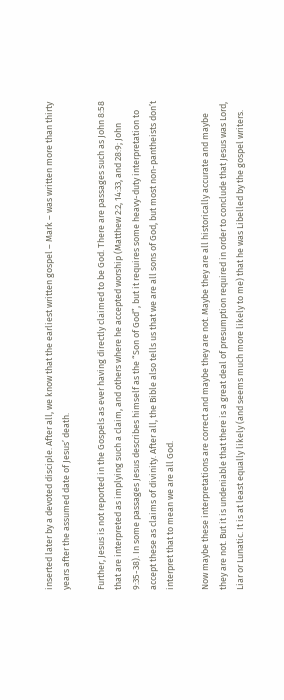inserted later by a devoted disciple. After all, we know that the earliest written gospel – Mark – was written more than thirty years after the assumed date of Jesus’ death.

Further, Jesus is not reported in the Gospels as ever having directly claimed to be God. There are passages such as John 8:58 that are interpreted as implying such a claim, and others where he accepted worship (Matthew 2:2, 14:33, and 28:9; John 9:35-38). In some passages Jesus describes himself as the “Son of God”, but it requires some heavy-duty interpretation to accept these as claims of divinity. After all, the Bible also tells us that we are all sons of God, but most non-pantheists don’t interpret that to mean we are all God.

Now maybe these interpretations are correct and maybe they are not. Maybe they are all historically accurate and maybe they are not. But it is undeniable that there is a great deal of presumption required in order to conclude that Jesus was Lord, Liar or Lunatic. It is at least equally likely (and seems much more likely to me) that he was Libelled by the gospel writers.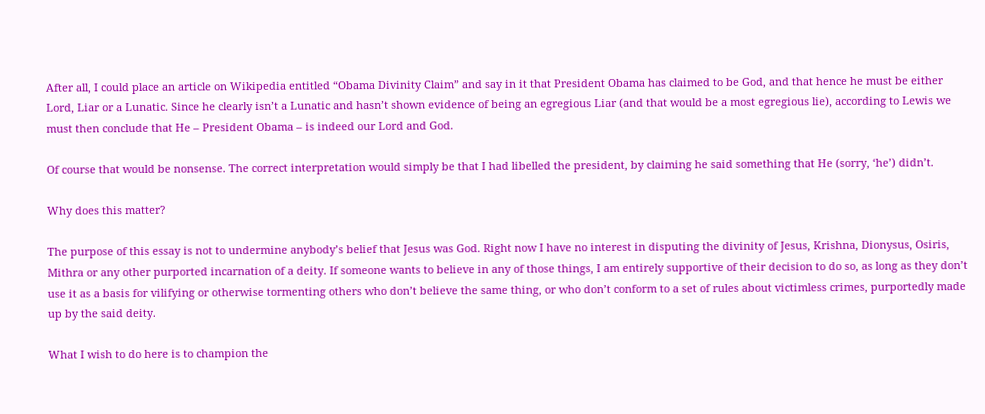After all, I could place an article on Wikipedia entitled “Obama Divinity Claim” and say in it that President Obama has claimed to be God, and that hence he must be either Lord, Liar or a Lunatic. Since he clearly isn’t a Lunatic and hasn’t shown evidence of being an egregious Liar (and that would be a most egregious lie), according to Lewis we must then conclude that He – President Obama – is indeed our Lord and God.

Of course that would be nonsense. The correct interpretation would simply be that I had libelled the president, by claiming he said something that He (sorry, ‘he’) didn’t.

Why does this matter?

The purpose of this essay is not to undermine anybody’s belief that Jesus was God. Right now I have no interest in disputing the divinity of Jesus, Krishna, Dionysus, Osiris, Mithra or any other purported incarnation of a deity. If someone wants to believe in any of those things, I am entirely supportive of their decision to do so, as long as they don’t use it as a basis for vilifying or otherwise tormenting others who don’t believe the same thing, or who don’t conform to a set of rules about victimless crimes, purportedly made up by the said deity.

What I wish to do here is to champion the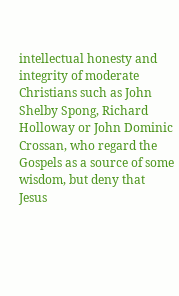intellectual honesty and integrity of moderate Christians such as John Shelby Spong, Richard Holloway or John Dominic Crossan, who regard the Gospels as a source of some wisdom, but deny that Jesus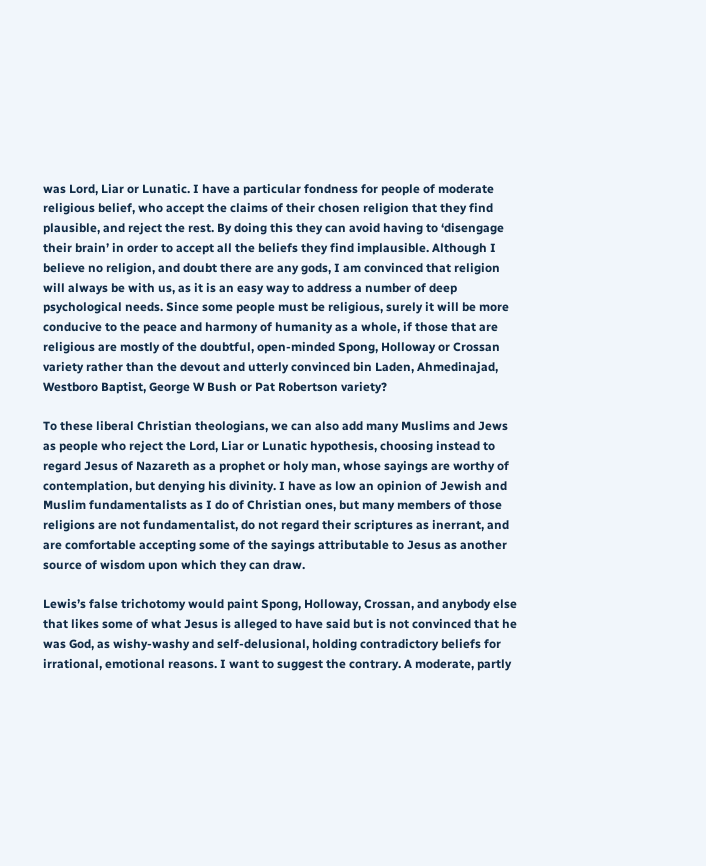was Lord, Liar or Lunatic. I have a particular fondness for people of moderate religious belief, who accept the claims of their chosen religion that they find plausible, and reject the rest. By doing this they can avoid having to ‘disengage their brain’ in order to accept all the beliefs they find implausible. Although I believe no religion, and doubt there are any gods, I am convinced that religion will always be with us, as it is an easy way to address a number of deep psychological needs. Since some people must be religious, surely it will be more conducive to the peace and harmony of humanity as a whole, if those that are religious are mostly of the doubtful, open-minded Spong, Holloway or Crossan variety rather than the devout and utterly convinced bin Laden, Ahmedinajad, Westboro Baptist, George W Bush or Pat Robertson variety?

To these liberal Christian theologians, we can also add many Muslims and Jews as people who reject the Lord, Liar or Lunatic hypothesis, choosing instead to regard Jesus of Nazareth as a prophet or holy man, whose sayings are worthy of contemplation, but denying his divinity. I have as low an opinion of Jewish and Muslim fundamentalists as I do of Christian ones, but many members of those religions are not fundamentalist, do not regard their scriptures as inerrant, and are comfortable accepting some of the sayings attributable to Jesus as another source of wisdom upon which they can draw.

Lewis’s false trichotomy would paint Spong, Holloway, Crossan, and anybody else that likes some of what Jesus is alleged to have said but is not convinced that he was God, as wishy-washy and self-delusional, holding contradictory beliefs for irrational, emotional reasons. I want to suggest the contrary. A moderate, partly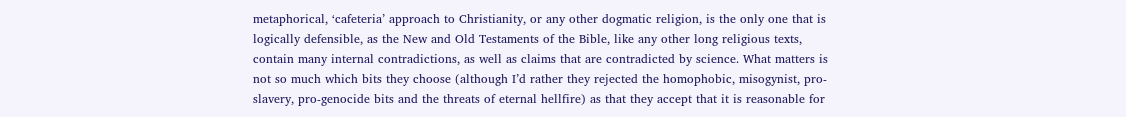metaphorical, ‘cafeteria’ approach to Christianity, or any other dogmatic religion, is the only one that is logically defensible, as the New and Old Testaments of the Bible, like any other long religious texts, contain many internal contradictions, as well as claims that are contradicted by science. What matters is not so much which bits they choose (although I’d rather they rejected the homophobic, misogynist, pro-slavery, pro-genocide bits and the threats of eternal hellfire) as that they accept that it is reasonable for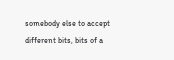somebody else to accept different bits, bits of a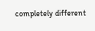completely different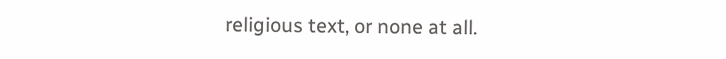religious text, or none at all.